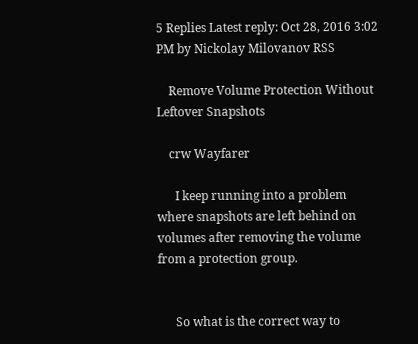5 Replies Latest reply: Oct 28, 2016 3:02 PM by Nickolay Milovanov RSS

    Remove Volume Protection Without Leftover Snapshots

    crw Wayfarer

      I keep running into a problem where snapshots are left behind on volumes after removing the volume from a protection group.


      So what is the correct way to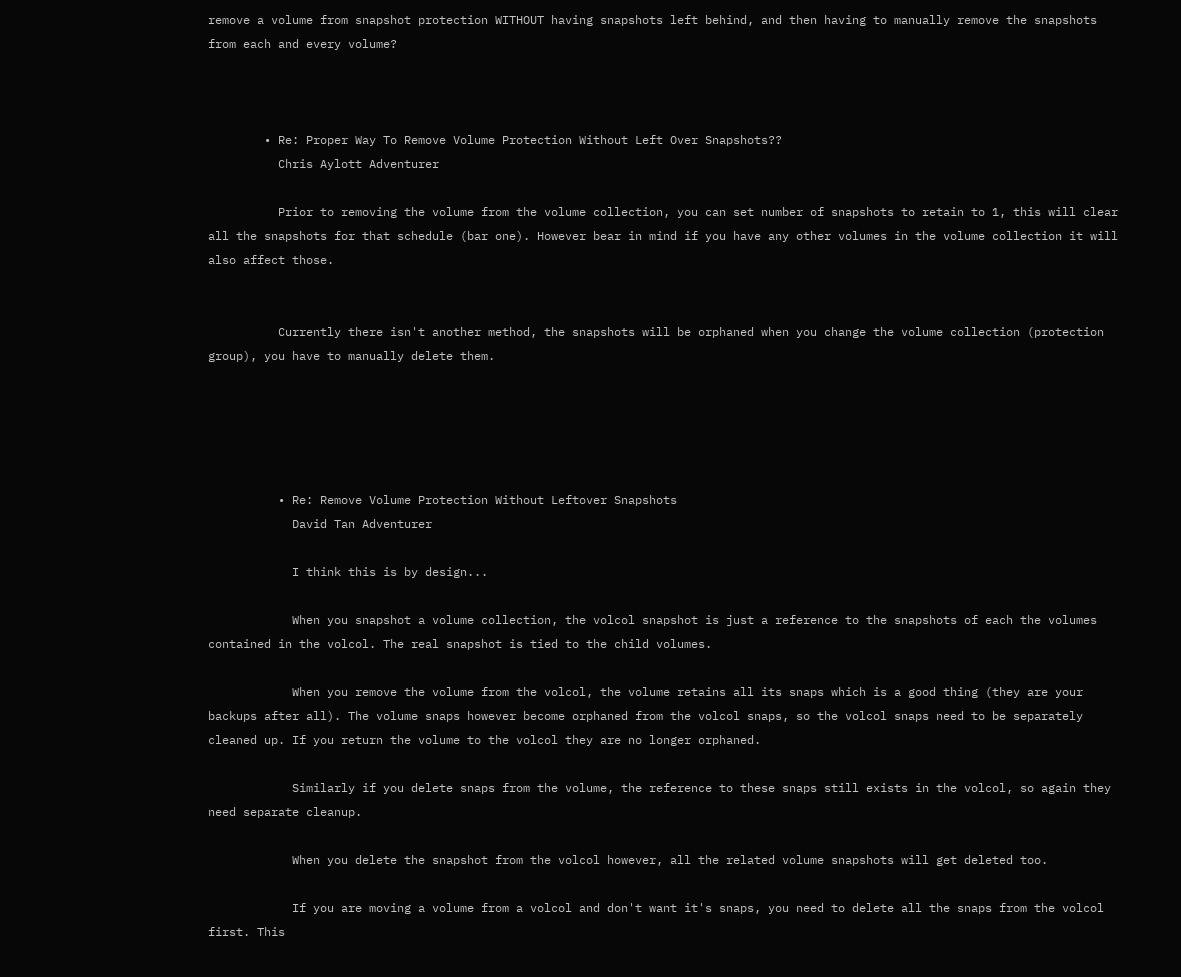remove a volume from snapshot protection WITHOUT having snapshots left behind, and then having to manually remove the snapshots from each and every volume?



        • Re: Proper Way To Remove Volume Protection Without Left Over Snapshots??
          Chris Aylott Adventurer

          Prior to removing the volume from the volume collection, you can set number of snapshots to retain to 1, this will clear all the snapshots for that schedule (bar one). However bear in mind if you have any other volumes in the volume collection it will also affect those.


          Currently there isn't another method, the snapshots will be orphaned when you change the volume collection (protection group), you have to manually delete them.





          • Re: Remove Volume Protection Without Leftover Snapshots
            David Tan Adventurer

            I think this is by design...

            When you snapshot a volume collection, the volcol snapshot is just a reference to the snapshots of each the volumes contained in the volcol. The real snapshot is tied to the child volumes.

            When you remove the volume from the volcol, the volume retains all its snaps which is a good thing (they are your backups after all). The volume snaps however become orphaned from the volcol snaps, so the volcol snaps need to be separately cleaned up. If you return the volume to the volcol they are no longer orphaned.

            Similarly if you delete snaps from the volume, the reference to these snaps still exists in the volcol, so again they need separate cleanup.

            When you delete the snapshot from the volcol however, all the related volume snapshots will get deleted too.

            If you are moving a volume from a volcol and don't want it's snaps, you need to delete all the snaps from the volcol first. This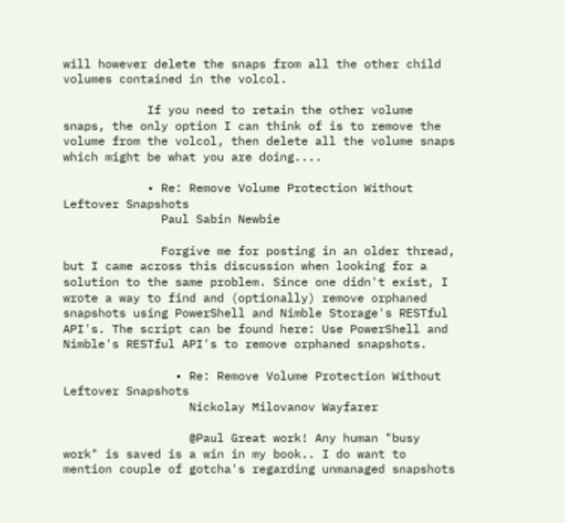will however delete the snaps from all the other child volumes contained in the volcol.

            If you need to retain the other volume snaps, the only option I can think of is to remove the volume from the volcol, then delete all the volume snaps which might be what you are doing....

            • Re: Remove Volume Protection Without Leftover Snapshots
              Paul Sabin Newbie

              Forgive me for posting in an older thread, but I came across this discussion when looking for a solution to the same problem. Since one didn't exist, I wrote a way to find and (optionally) remove orphaned snapshots using PowerShell and Nimble Storage's RESTful API's. The script can be found here: Use PowerShell and Nimble's RESTful API's to remove orphaned snapshots.

                • Re: Remove Volume Protection Without Leftover Snapshots
                  Nickolay Milovanov Wayfarer

                  @Paul Great work! Any human "busy work" is saved is a win in my book.. I do want to mention couple of gotcha's regarding unmanaged snapshots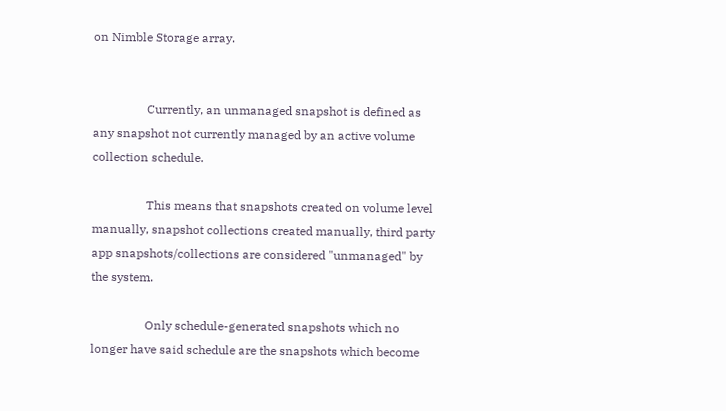on Nimble Storage array.


                  Currently, an unmanaged snapshot is defined as any snapshot not currently managed by an active volume collection schedule.

                  This means that snapshots created on volume level manually, snapshot collections created manually, third party app snapshots/collections are considered "unmanaged" by the system.

                  Only schedule-generated snapshots which no longer have said schedule are the snapshots which become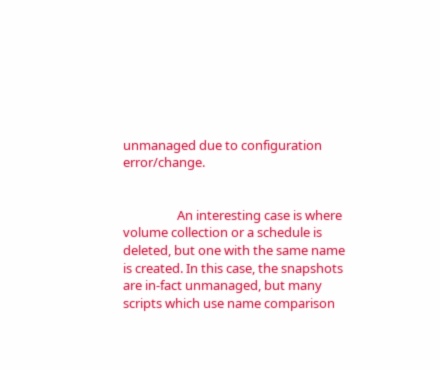unmanaged due to configuration error/change.


                  An interesting case is where volume collection or a schedule is deleted, but one with the same name is created. In this case, the snapshots are in-fact unmanaged, but many scripts which use name comparison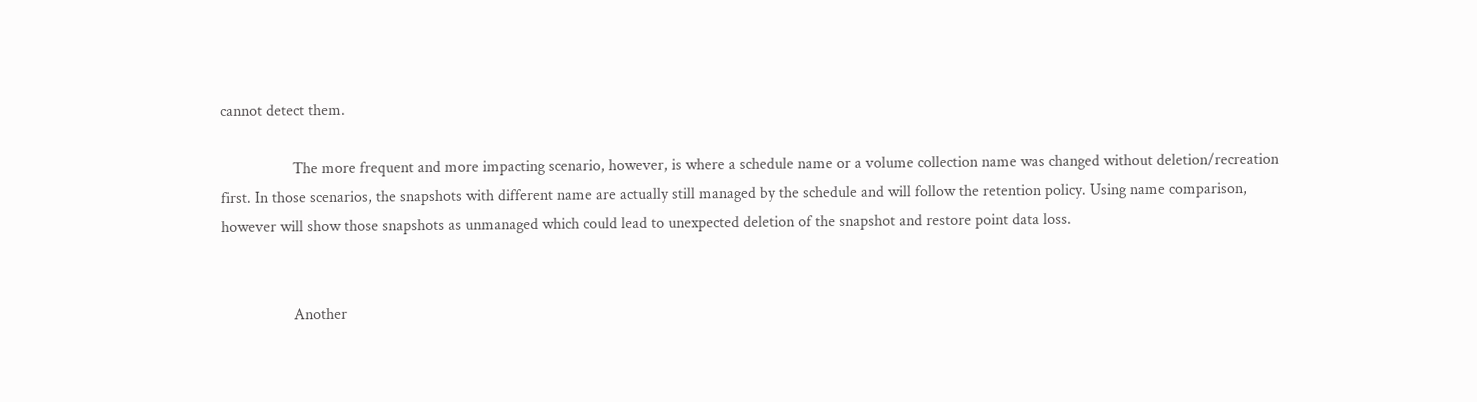cannot detect them.

                  The more frequent and more impacting scenario, however, is where a schedule name or a volume collection name was changed without deletion/recreation first. In those scenarios, the snapshots with different name are actually still managed by the schedule and will follow the retention policy. Using name comparison, however will show those snapshots as unmanaged which could lead to unexpected deletion of the snapshot and restore point data loss.


                  Another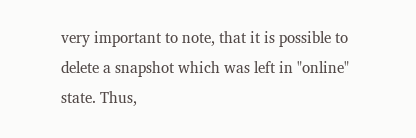very important to note, that it is possible to delete a snapshot which was left in "online" state. Thus,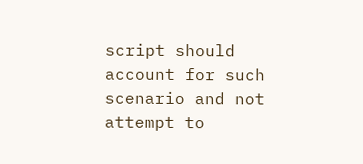script should account for such scenario and not attempt to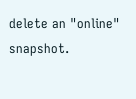delete an "online" snapshot.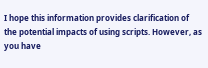I hope this information provides clarification of the potential impacts of using scripts. However, as you have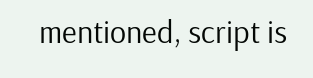mentioned, script is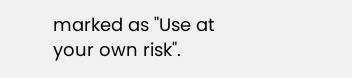marked as "Use at your own risk".